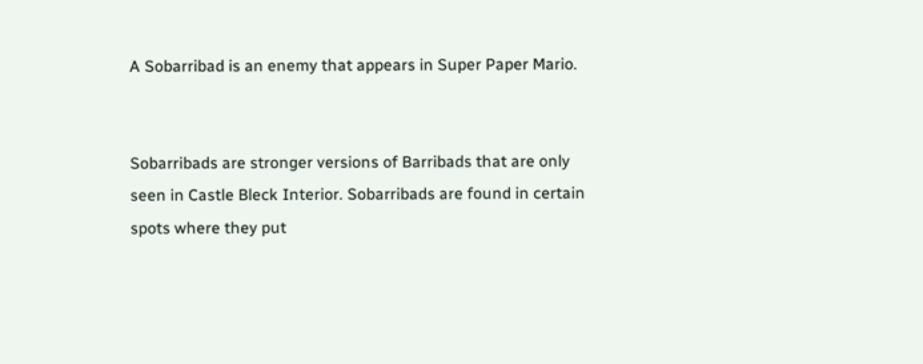A Sobarribad is an enemy that appears in Super Paper Mario.


Sobarribads are stronger versions of Barribads that are only seen in Castle Bleck Interior. Sobarribads are found in certain spots where they put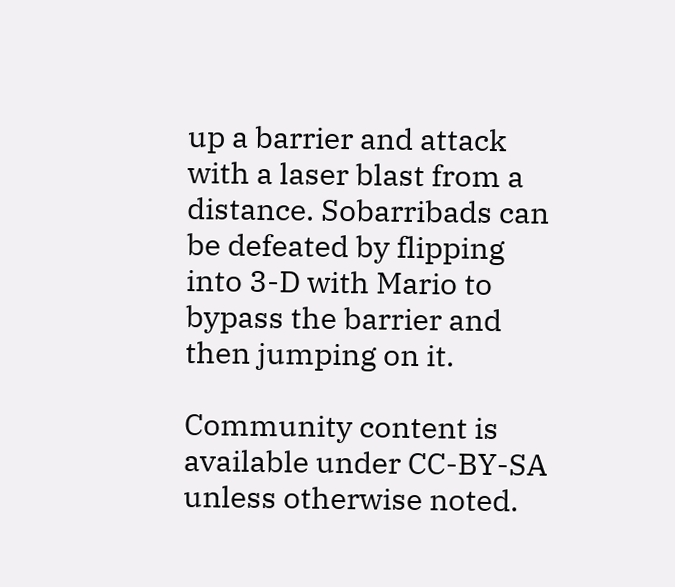up a barrier and attack with a laser blast from a distance. Sobarribads can be defeated by flipping into 3-D with Mario to bypass the barrier and then jumping on it.

Community content is available under CC-BY-SA unless otherwise noted.